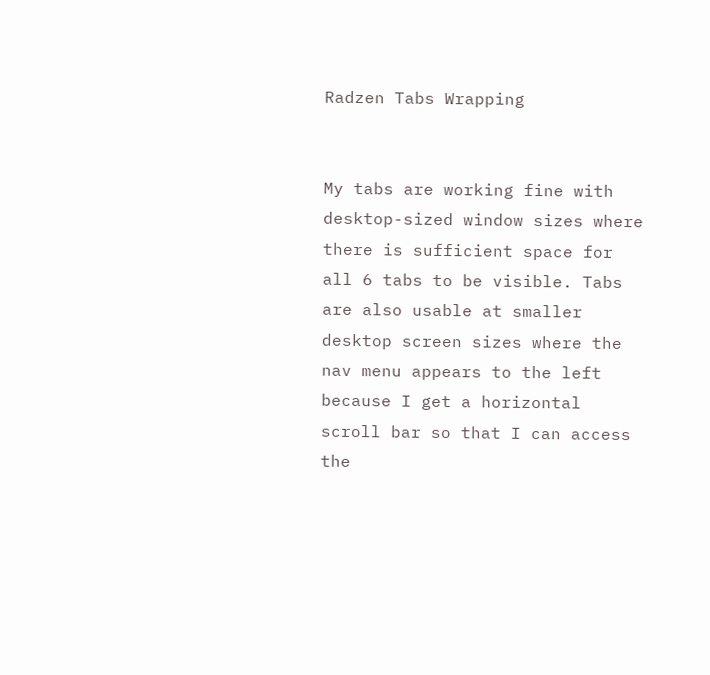Radzen Tabs Wrapping


My tabs are working fine with desktop-sized window sizes where there is sufficient space for all 6 tabs to be visible. Tabs are also usable at smaller desktop screen sizes where the nav menu appears to the left because I get a horizontal scroll bar so that I can access the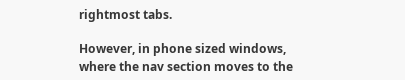rightmost tabs.

However, in phone sized windows, where the nav section moves to the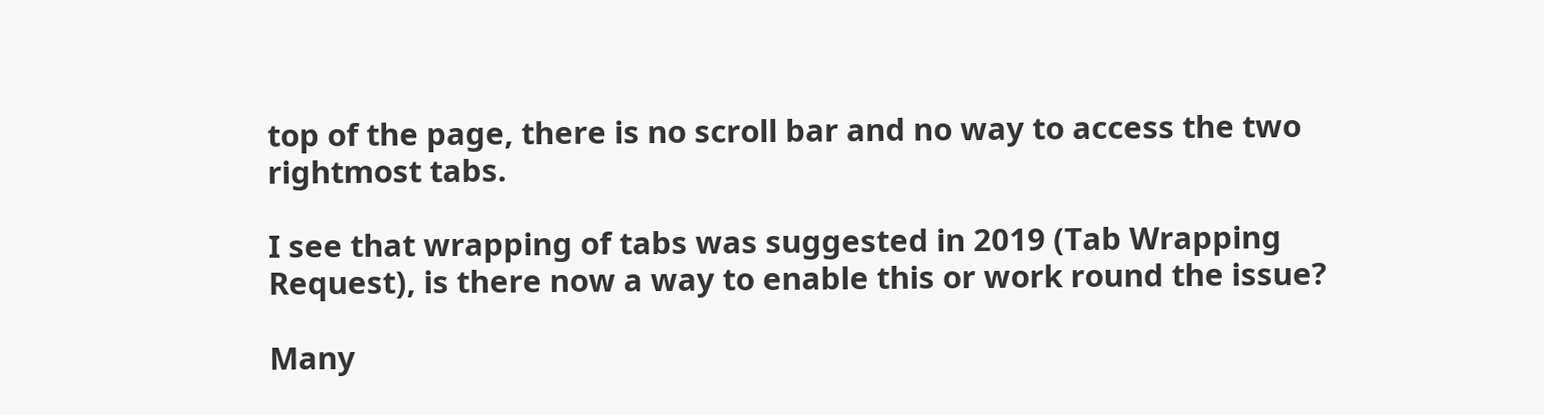top of the page, there is no scroll bar and no way to access the two rightmost tabs.

I see that wrapping of tabs was suggested in 2019 (Tab Wrapping Request), is there now a way to enable this or work round the issue?

Many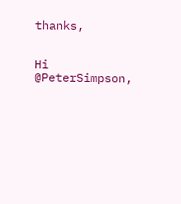thanks,


Hi @PeterSimpson,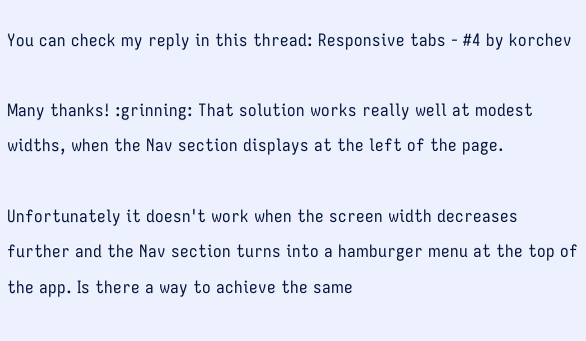You can check my reply in this thread: Responsive tabs - #4 by korchev

Many thanks! :grinning: That solution works really well at modest widths, when the Nav section displays at the left of the page.

Unfortunately it doesn't work when the screen width decreases further and the Nav section turns into a hamburger menu at the top of the app. Is there a way to achieve the same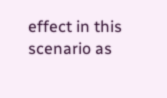effect in this scenario as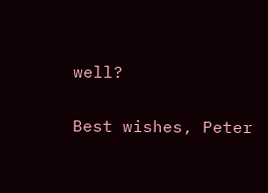well?

Best wishes, Peter